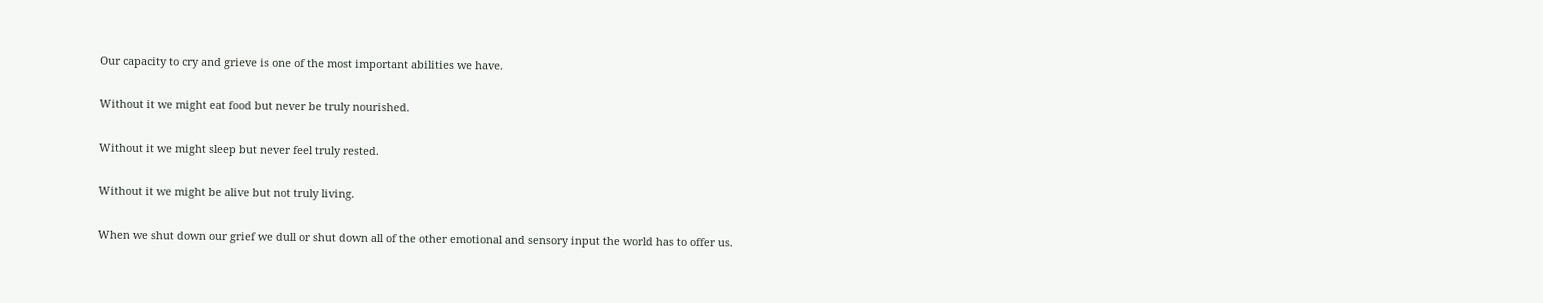Our capacity to cry and grieve is one of the most important abilities we have.

Without it we might eat food but never be truly nourished.

Without it we might sleep but never feel truly rested.

Without it we might be alive but not truly living.

When we shut down our grief we dull or shut down all of the other emotional and sensory input the world has to offer us.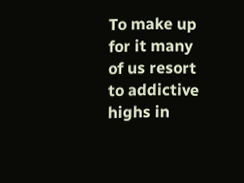To make up for it many of us resort to addictive highs in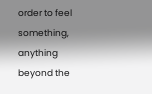order to feel something, anything beyond the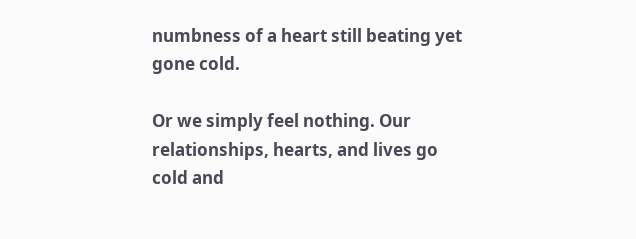numbness of a heart still beating yet gone cold.

Or we simply feel nothing. Our relationships, hearts, and lives go cold and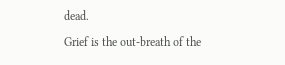dead.

Grief is the out-breath of the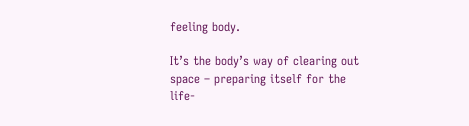feeling body.

It’s the body’s way of clearing out space – preparing itself for the life-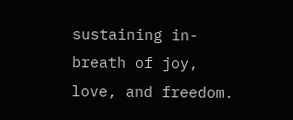sustaining in-breath of joy, love, and freedom.